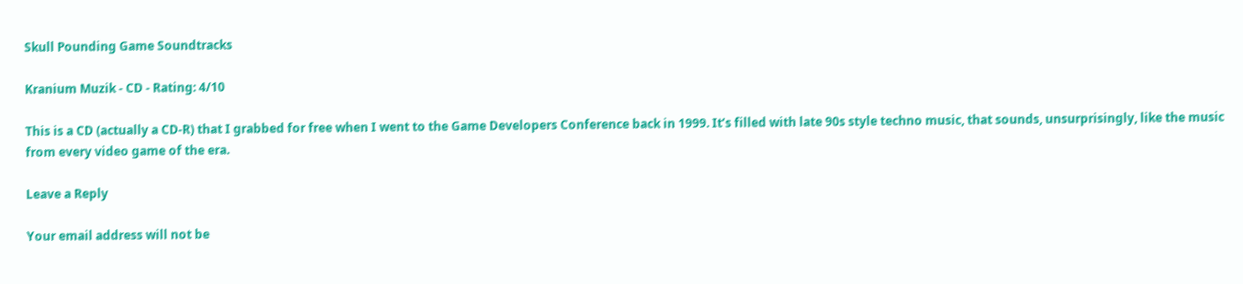Skull Pounding Game Soundtracks

Kranium Muzik - CD - Rating: 4/10

This is a CD (actually a CD-R) that I grabbed for free when I went to the Game Developers Conference back in 1999. It’s filled with late 90s style techno music, that sounds, unsurprisingly, like the music from every video game of the era.

Leave a Reply

Your email address will not be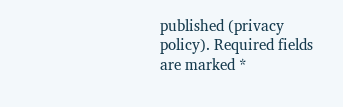published (privacy policy). Required fields are marked *